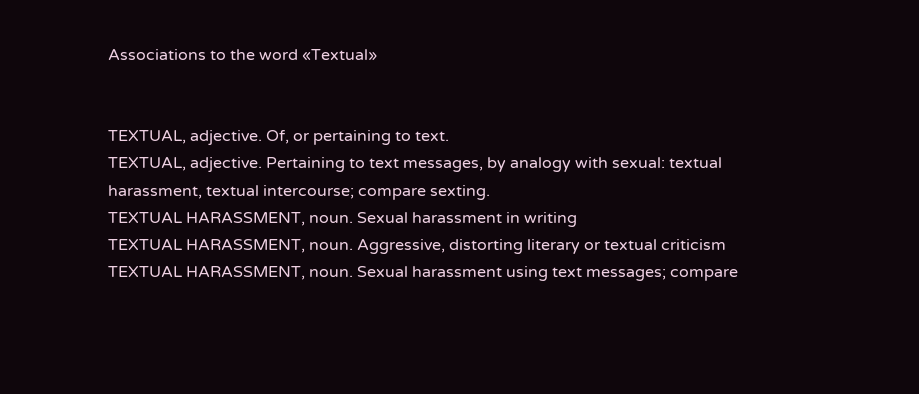Associations to the word «Textual»


TEXTUAL, adjective. Of, or pertaining to text.
TEXTUAL, adjective. Pertaining to text messages, by analogy with sexual: textual harassment, textual intercourse; compare sexting.
TEXTUAL HARASSMENT, noun. Sexual harassment in writing
TEXTUAL HARASSMENT, noun. Aggressive, distorting literary or textual criticism
TEXTUAL HARASSMENT, noun. Sexual harassment using text messages; compare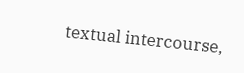textual intercourse,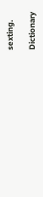sexting.

Dictionary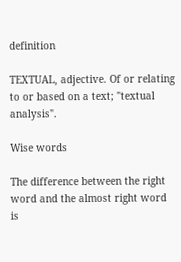definition

TEXTUAL, adjective. Of or relating to or based on a text; "textual analysis".

Wise words

The difference between the right word and the almost right word is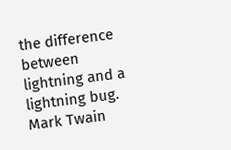the difference between lightning and a lightning bug.
Mark Twain